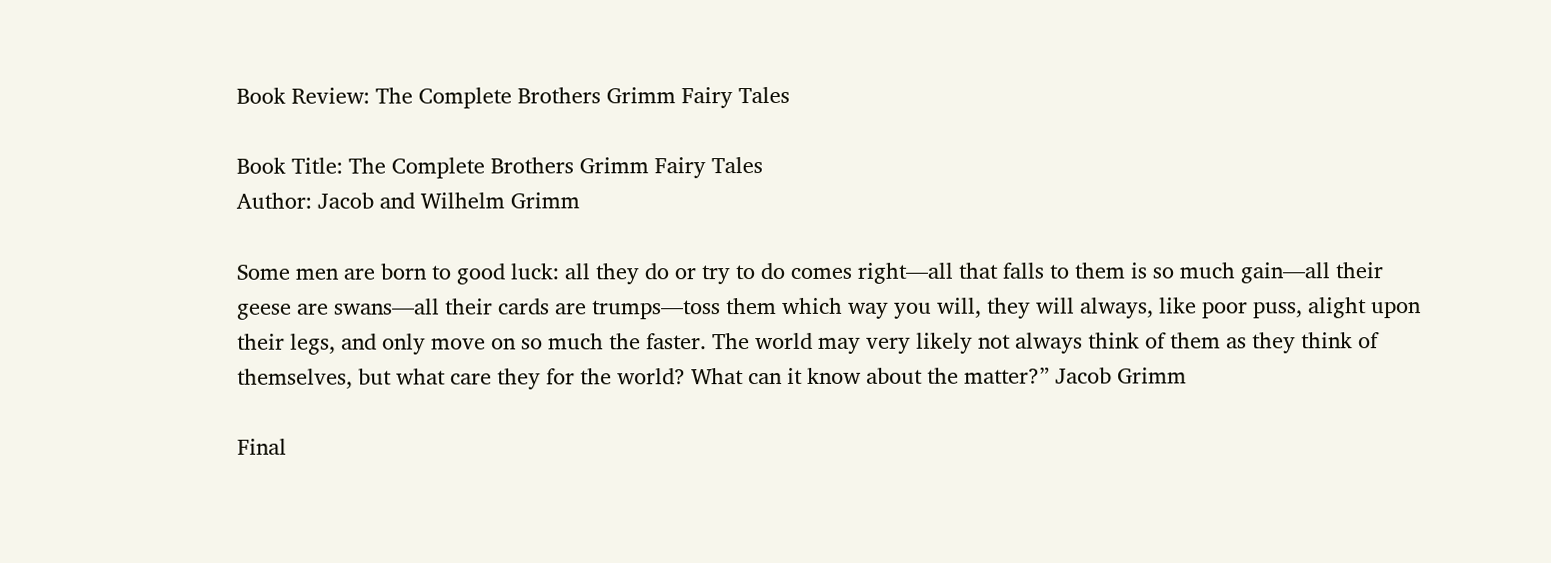Book Review: The Complete Brothers Grimm Fairy Tales

Book Title: The Complete Brothers Grimm Fairy Tales
Author: Jacob and Wilhelm Grimm

Some men are born to good luck: all they do or try to do comes right—all that falls to them is so much gain—all their geese are swans—all their cards are trumps—toss them which way you will, they will always, like poor puss, alight upon their legs, and only move on so much the faster. The world may very likely not always think of them as they think of themselves, but what care they for the world? What can it know about the matter?” Jacob Grimm

Final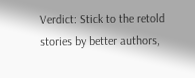Verdict: Stick to the retold stories by better authors,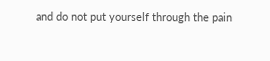and do not put yourself through the pain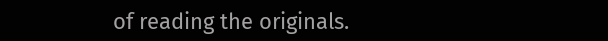of reading the originals.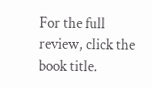For the full review, click the book title.